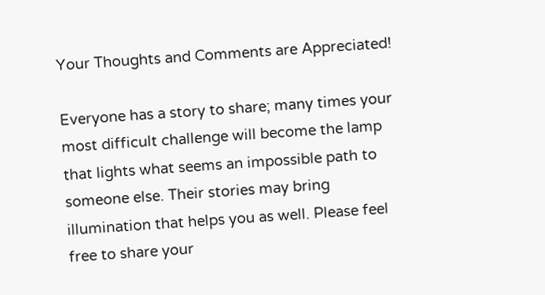Your Thoughts and Comments are Appreciated!

Everyone has a story to share; many times your most difficult challenge will become the lamp that lights what seems an impossible path to someone else. Their stories may bring illumination that helps you as well. Please feel free to share your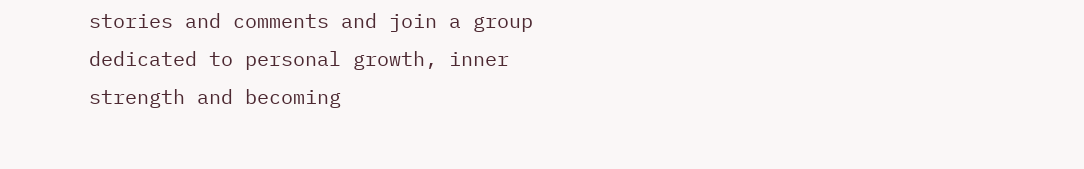stories and comments and join a group dedicated to personal growth, inner strength and becoming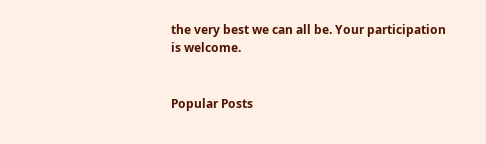the very best we can all be. Your participation is welcome.


Popular Posts